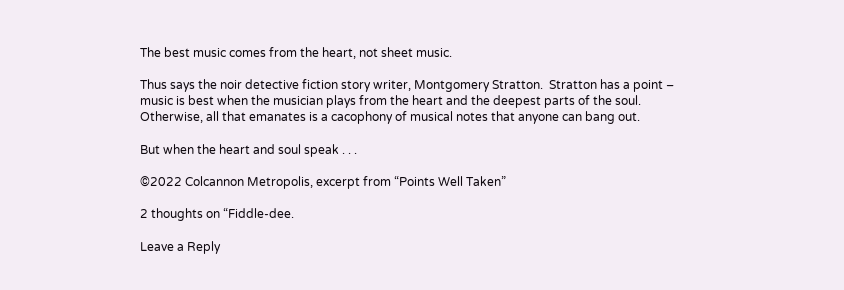The best music comes from the heart, not sheet music.

Thus says the noir detective fiction story writer, Montgomery Stratton.  Stratton has a point – music is best when the musician plays from the heart and the deepest parts of the soul.  Otherwise, all that emanates is a cacophony of musical notes that anyone can bang out.

But when the heart and soul speak . . .

©2022 Colcannon Metropolis, excerpt from “Points Well Taken”

2 thoughts on “Fiddle-dee.

Leave a Reply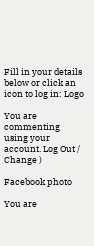Fill in your details below or click an icon to log in: Logo

You are commenting using your account. Log Out /  Change )

Facebook photo

You are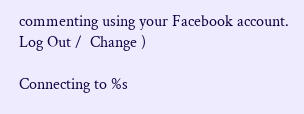commenting using your Facebook account. Log Out /  Change )

Connecting to %s